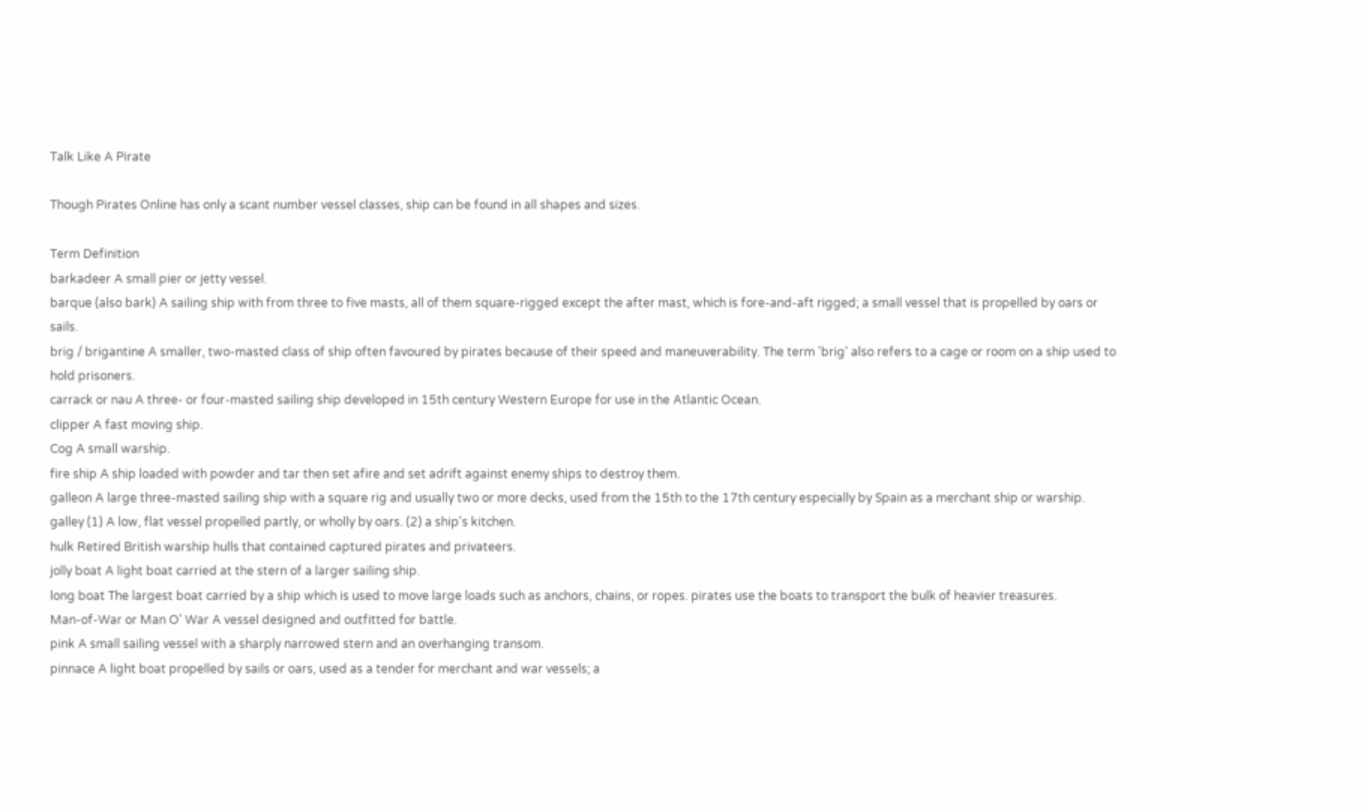Talk Like A Pirate

Though Pirates Online has only a scant number vessel classes, ship can be found in all shapes and sizes.

Term Definition
barkadeer A small pier or jetty vessel.
barque (also bark) A sailing ship with from three to five masts, all of them square-rigged except the after mast, which is fore-and-aft rigged; a small vessel that is propelled by oars or sails.
brig / brigantine A smaller, two-masted class of ship often favoured by pirates because of their speed and maneuverability. The term 'brig' also refers to a cage or room on a ship used to hold prisoners.
carrack or nau A three- or four-masted sailing ship developed in 15th century Western Europe for use in the Atlantic Ocean.
clipper A fast moving ship.
Cog A small warship.
fire ship A ship loaded with powder and tar then set afire and set adrift against enemy ships to destroy them.
galleon A large three-masted sailing ship with a square rig and usually two or more decks, used from the 15th to the 17th century especially by Spain as a merchant ship or warship.
galley (1) A low, flat vessel propelled partly, or wholly by oars. (2) a ship's kitchen.
hulk Retired British warship hulls that contained captured pirates and privateers.
jolly boat A light boat carried at the stern of a larger sailing ship.
long boat The largest boat carried by a ship which is used to move large loads such as anchors, chains, or ropes. pirates use the boats to transport the bulk of heavier treasures.
Man-of-War or Man O' War A vessel designed and outfitted for battle.
pink A small sailing vessel with a sharply narrowed stern and an overhanging transom.
pinnace A light boat propelled by sails or oars, used as a tender for merchant and war vessels; a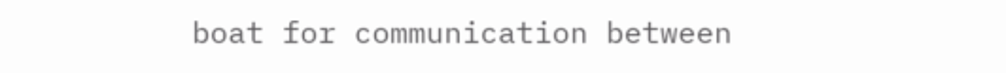boat for communication between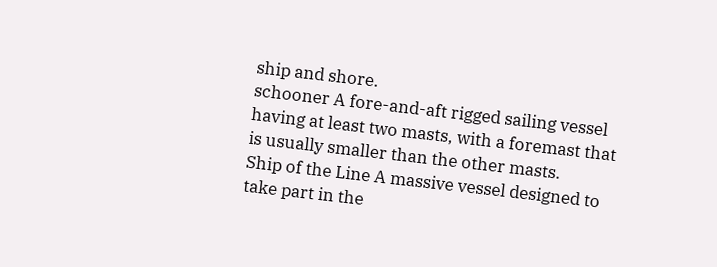ship and shore.
schooner A fore-and-aft rigged sailing vessel having at least two masts, with a foremast that is usually smaller than the other masts.
Ship of the Line A massive vessel designed to take part in the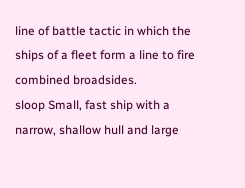line of battle tactic in which the ships of a fleet form a line to fire combined broadsides.
sloop Small, fast ship with a narrow, shallow hull and large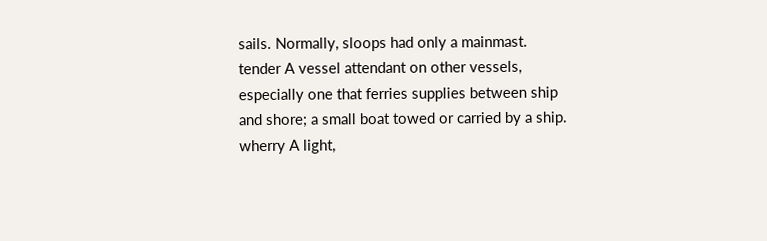sails. Normally, sloops had only a mainmast.
tender A vessel attendant on other vessels, especially one that ferries supplies between ship and shore; a small boat towed or carried by a ship.
wherry A light,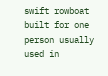swift rowboat built for one person usually used in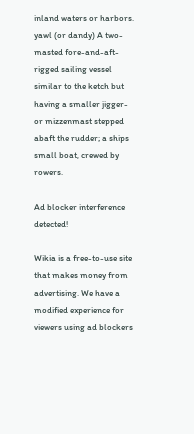inland waters or harbors.
yawl (or dandy) A two-masted fore-and-aft-rigged sailing vessel similar to the ketch but having a smaller jigger- or mizzenmast stepped abaft the rudder; a ships small boat, crewed by rowers.

Ad blocker interference detected!

Wikia is a free-to-use site that makes money from advertising. We have a modified experience for viewers using ad blockers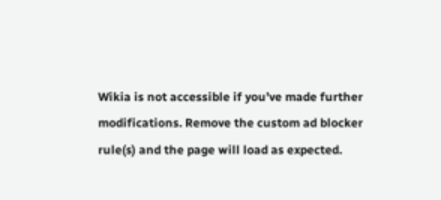Wikia is not accessible if you’ve made further modifications. Remove the custom ad blocker rule(s) and the page will load as expected.